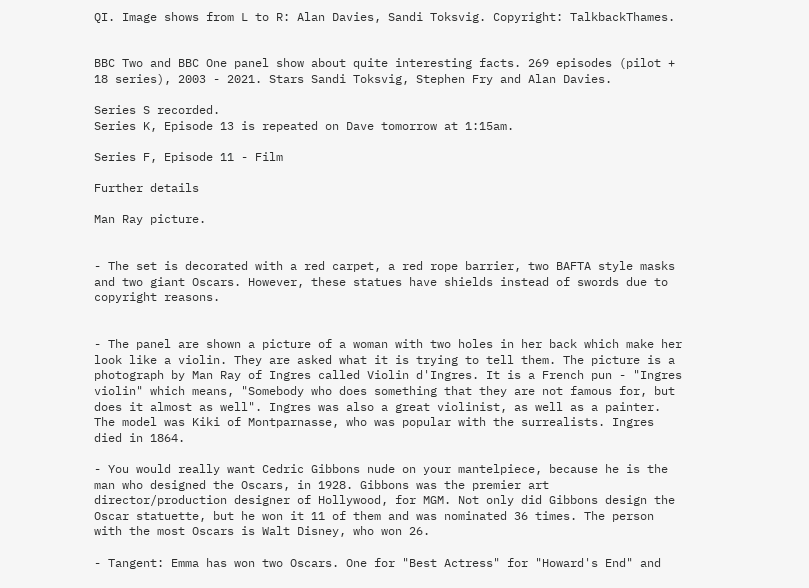QI. Image shows from L to R: Alan Davies, Sandi Toksvig. Copyright: TalkbackThames.


BBC Two and BBC One panel show about quite interesting facts. 269 episodes (pilot + 18 series), 2003 - 2021. Stars Sandi Toksvig, Stephen Fry and Alan Davies.

Series S recorded.
Series K, Episode 13 is repeated on Dave tomorrow at 1:15am.

Series F, Episode 11 - Film

Further details

Man Ray picture.


- The set is decorated with a red carpet, a red rope barrier, two BAFTA style masks and two giant Oscars. However, these statues have shields instead of swords due to copyright reasons.


- The panel are shown a picture of a woman with two holes in her back which make her look like a violin. They are asked what it is trying to tell them. The picture is a photograph by Man Ray of Ingres called Violin d'Ingres. It is a French pun - "Ingres violin" which means, "Somebody who does something that they are not famous for, but does it almost as well". Ingres was also a great violinist, as well as a painter. The model was Kiki of Montparnasse, who was popular with the surrealists. Ingres died in 1864.

- You would really want Cedric Gibbons nude on your mantelpiece, because he is the man who designed the Oscars, in 1928. Gibbons was the premier art director/production designer of Hollywood, for MGM. Not only did Gibbons design the Oscar statuette, but he won it 11 of them and was nominated 36 times. The person with the most Oscars is Walt Disney, who won 26.

- Tangent: Emma has won two Oscars. One for "Best Actress" for "Howard's End" and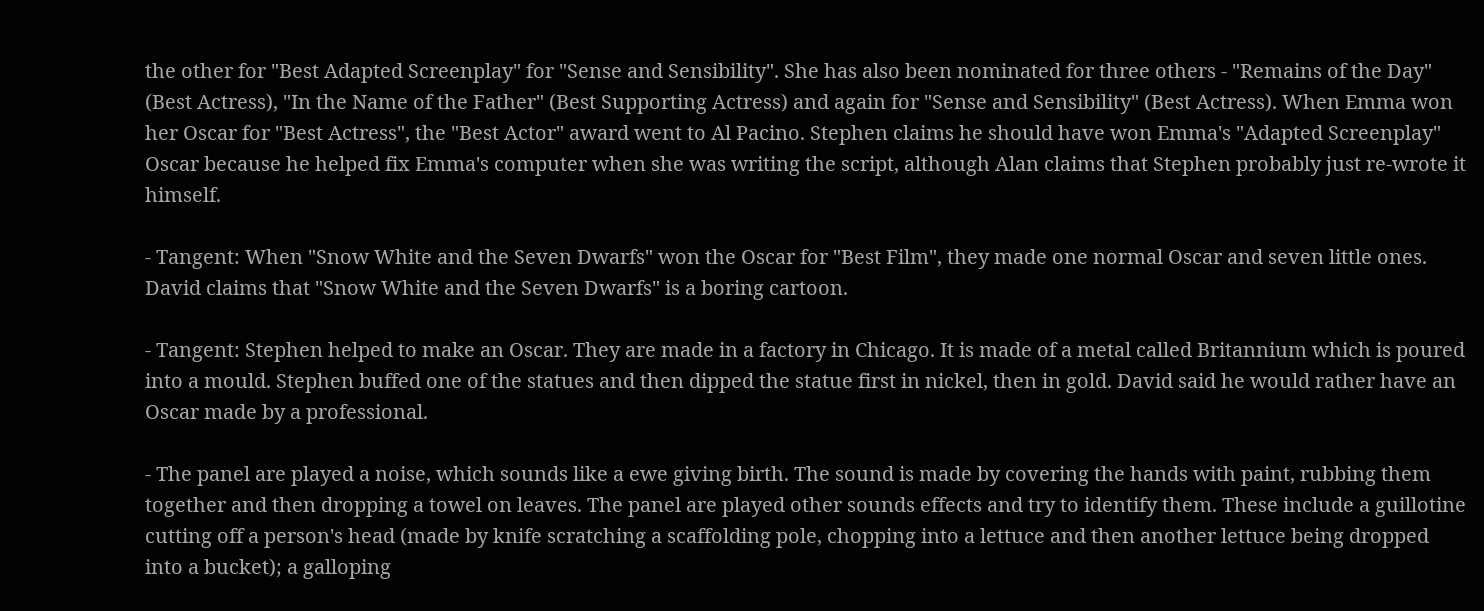the other for "Best Adapted Screenplay" for "Sense and Sensibility". She has also been nominated for three others - "Remains of the Day" (Best Actress), "In the Name of the Father" (Best Supporting Actress) and again for "Sense and Sensibility" (Best Actress). When Emma won her Oscar for "Best Actress", the "Best Actor" award went to Al Pacino. Stephen claims he should have won Emma's "Adapted Screenplay" Oscar because he helped fix Emma's computer when she was writing the script, although Alan claims that Stephen probably just re-wrote it himself.

- Tangent: When "Snow White and the Seven Dwarfs" won the Oscar for "Best Film", they made one normal Oscar and seven little ones. David claims that "Snow White and the Seven Dwarfs" is a boring cartoon.

- Tangent: Stephen helped to make an Oscar. They are made in a factory in Chicago. It is made of a metal called Britannium which is poured into a mould. Stephen buffed one of the statues and then dipped the statue first in nickel, then in gold. David said he would rather have an Oscar made by a professional.

- The panel are played a noise, which sounds like a ewe giving birth. The sound is made by covering the hands with paint, rubbing them together and then dropping a towel on leaves. The panel are played other sounds effects and try to identify them. These include a guillotine cutting off a person's head (made by knife scratching a scaffolding pole, chopping into a lettuce and then another lettuce being dropped into a bucket); a galloping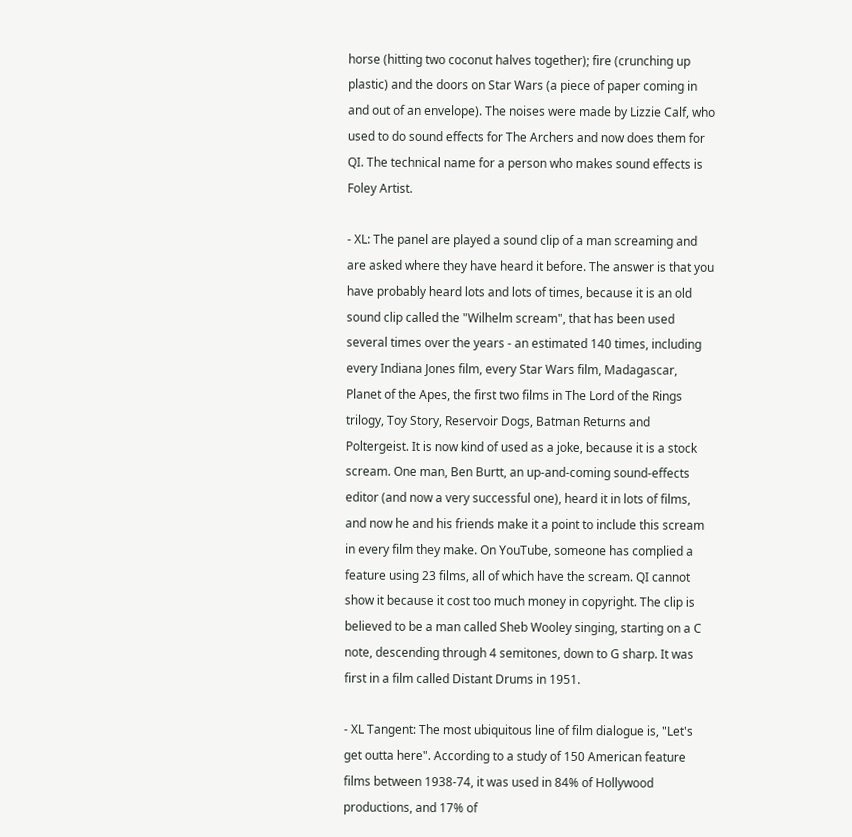horse (hitting two coconut halves together); fire (crunching up plastic) and the doors on Star Wars (a piece of paper coming in and out of an envelope). The noises were made by Lizzie Calf, who used to do sound effects for The Archers and now does them for QI. The technical name for a person who makes sound effects is Foley Artist.

- XL: The panel are played a sound clip of a man screaming and are asked where they have heard it before. The answer is that you have probably heard lots and lots of times, because it is an old sound clip called the "Wilhelm scream", that has been used several times over the years - an estimated 140 times, including every Indiana Jones film, every Star Wars film, Madagascar, Planet of the Apes, the first two films in The Lord of the Rings trilogy, Toy Story, Reservoir Dogs, Batman Returns and Poltergeist. It is now kind of used as a joke, because it is a stock scream. One man, Ben Burtt, an up-and-coming sound-effects editor (and now a very successful one), heard it in lots of films, and now he and his friends make it a point to include this scream in every film they make. On YouTube, someone has complied a feature using 23 films, all of which have the scream. QI cannot show it because it cost too much money in copyright. The clip is believed to be a man called Sheb Wooley singing, starting on a C note, descending through 4 semitones, down to G sharp. It was first in a film called Distant Drums in 1951.

- XL Tangent: The most ubiquitous line of film dialogue is, "Let's get outta here". According to a study of 150 American feature films between 1938-74, it was used in 84% of Hollywood productions, and 17% of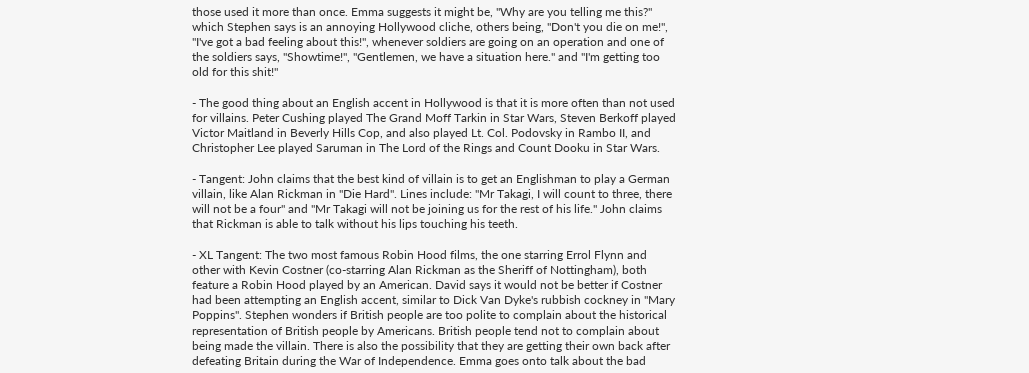those used it more than once. Emma suggests it might be, "Why are you telling me this?" which Stephen says is an annoying Hollywood cliche, others being, "Don't you die on me!", "I've got a bad feeling about this!", whenever soldiers are going on an operation and one of the soldiers says, "Showtime!", "Gentlemen, we have a situation here." and "I'm getting too old for this shit!"

- The good thing about an English accent in Hollywood is that it is more often than not used for villains. Peter Cushing played The Grand Moff Tarkin in Star Wars, Steven Berkoff played Victor Maitland in Beverly Hills Cop, and also played Lt. Col. Podovsky in Rambo II, and Christopher Lee played Saruman in The Lord of the Rings and Count Dooku in Star Wars.

- Tangent: John claims that the best kind of villain is to get an Englishman to play a German villain, like Alan Rickman in "Die Hard". Lines include: "Mr Takagi, I will count to three, there will not be a four" and "Mr Takagi will not be joining us for the rest of his life." John claims that Rickman is able to talk without his lips touching his teeth.

- XL Tangent: The two most famous Robin Hood films, the one starring Errol Flynn and other with Kevin Costner (co-starring Alan Rickman as the Sheriff of Nottingham), both feature a Robin Hood played by an American. David says it would not be better if Costner had been attempting an English accent, similar to Dick Van Dyke's rubbish cockney in "Mary Poppins". Stephen wonders if British people are too polite to complain about the historical representation of British people by Americans. British people tend not to complain about being made the villain. There is also the possibility that they are getting their own back after defeating Britain during the War of Independence. Emma goes onto talk about the bad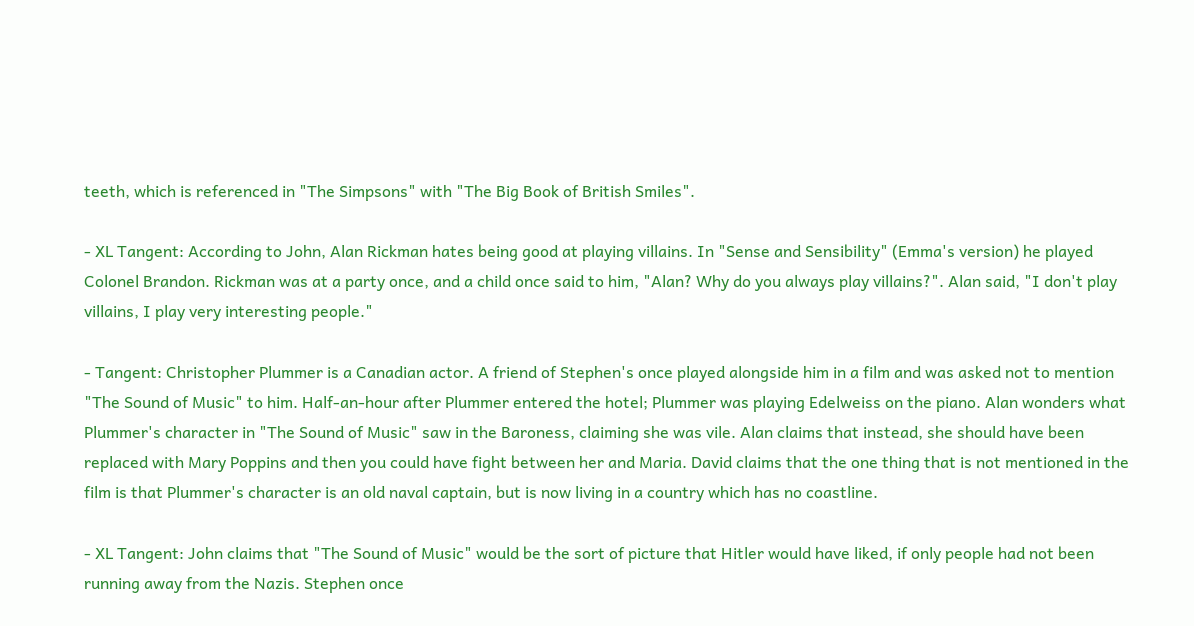teeth, which is referenced in "The Simpsons" with "The Big Book of British Smiles".

- XL Tangent: According to John, Alan Rickman hates being good at playing villains. In "Sense and Sensibility" (Emma's version) he played Colonel Brandon. Rickman was at a party once, and a child once said to him, "Alan? Why do you always play villains?". Alan said, "I don't play villains, I play very interesting people."

- Tangent: Christopher Plummer is a Canadian actor. A friend of Stephen's once played alongside him in a film and was asked not to mention "The Sound of Music" to him. Half-an-hour after Plummer entered the hotel; Plummer was playing Edelweiss on the piano. Alan wonders what Plummer's character in "The Sound of Music" saw in the Baroness, claiming she was vile. Alan claims that instead, she should have been replaced with Mary Poppins and then you could have fight between her and Maria. David claims that the one thing that is not mentioned in the film is that Plummer's character is an old naval captain, but is now living in a country which has no coastline.

- XL Tangent: John claims that "The Sound of Music" would be the sort of picture that Hitler would have liked, if only people had not been running away from the Nazis. Stephen once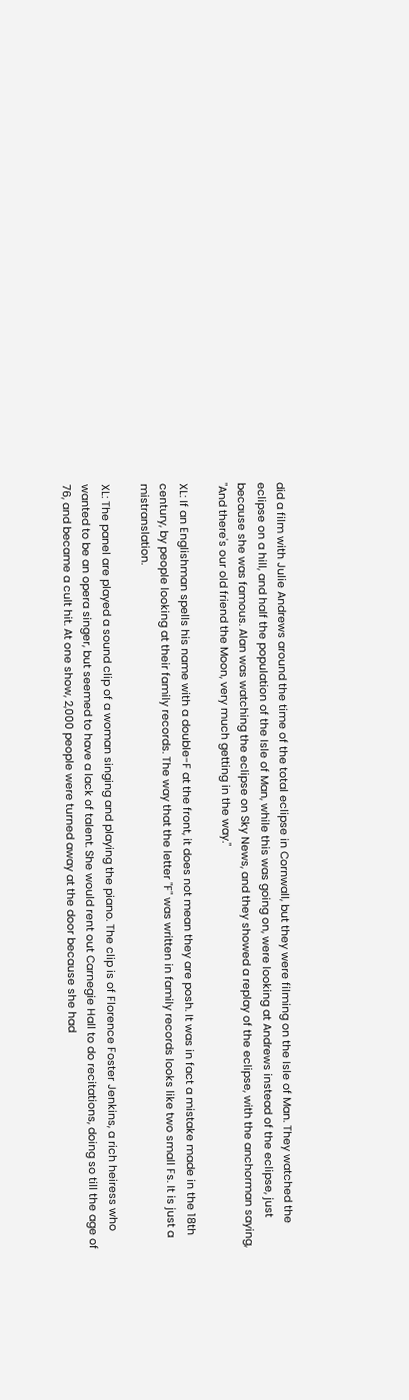did a film with Julie Andrews around the time of the total eclipse in Cornwall, but they were filming on the Isle of Man. They watched the eclipse on a hill, and half the population of the Isle of Man, while this was going on, were looking at Andrews instead of the eclipse, just because she was famous. Alan was watching the eclipse on Sky News, and they showed a replay of the eclipse, with the anchorman saying, "And there's our old friend the Moon, very much getting in the way."

XL: If an Englishman spells his name with a double-F at the front, it does not mean they are posh. It was in fact a mistake made in the 18th century, by people looking at their family records. The way that the letter "F" was written in family records looks like two small Fs. It is just a mistranslation.

XL: The panel are played a sound clip of a woman singing and playing the piano. The clip is of Florence Foster Jenkins, a rich heiress who wanted to be an opera singer, but seemed to have a lack of talent. She would rent out Carnegie Hall to do recitations, doing so till the age of 76, and became a cult hit. At one show, 2,000 people were turned away at the door because she had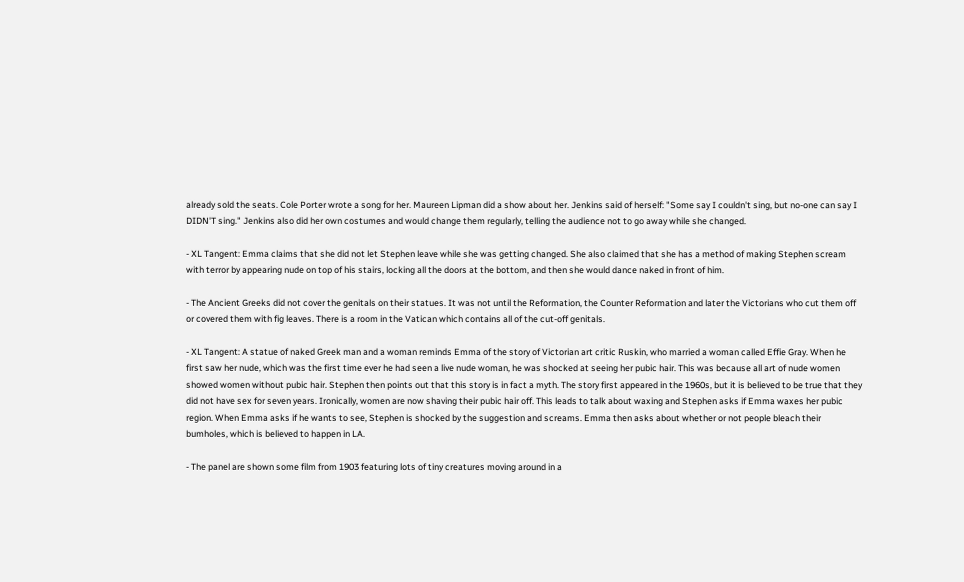already sold the seats. Cole Porter wrote a song for her. Maureen Lipman did a show about her. Jenkins said of herself: "Some say I couldn't sing, but no-one can say I DIDN'T sing." Jenkins also did her own costumes and would change them regularly, telling the audience not to go away while she changed.

- XL Tangent: Emma claims that she did not let Stephen leave while she was getting changed. She also claimed that she has a method of making Stephen scream with terror by appearing nude on top of his stairs, locking all the doors at the bottom, and then she would dance naked in front of him.

- The Ancient Greeks did not cover the genitals on their statues. It was not until the Reformation, the Counter Reformation and later the Victorians who cut them off or covered them with fig leaves. There is a room in the Vatican which contains all of the cut-off genitals.

- XL Tangent: A statue of naked Greek man and a woman reminds Emma of the story of Victorian art critic Ruskin, who married a woman called Effie Gray. When he first saw her nude, which was the first time ever he had seen a live nude woman, he was shocked at seeing her pubic hair. This was because all art of nude women showed women without pubic hair. Stephen then points out that this story is in fact a myth. The story first appeared in the 1960s, but it is believed to be true that they did not have sex for seven years. Ironically, women are now shaving their pubic hair off. This leads to talk about waxing and Stephen asks if Emma waxes her pubic region. When Emma asks if he wants to see, Stephen is shocked by the suggestion and screams. Emma then asks about whether or not people bleach their bumholes, which is believed to happen in LA.

- The panel are shown some film from 1903 featuring lots of tiny creatures moving around in a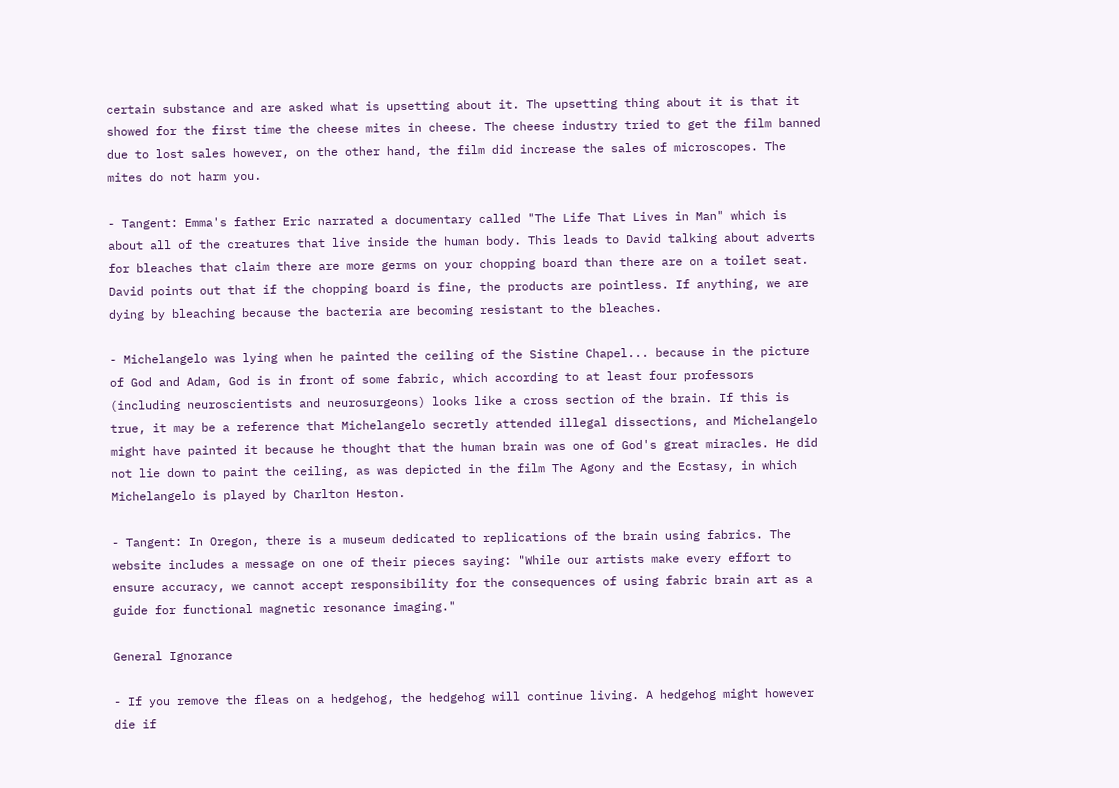certain substance and are asked what is upsetting about it. The upsetting thing about it is that it showed for the first time the cheese mites in cheese. The cheese industry tried to get the film banned due to lost sales however, on the other hand, the film did increase the sales of microscopes. The mites do not harm you.

- Tangent: Emma's father Eric narrated a documentary called "The Life That Lives in Man" which is about all of the creatures that live inside the human body. This leads to David talking about adverts for bleaches that claim there are more germs on your chopping board than there are on a toilet seat. David points out that if the chopping board is fine, the products are pointless. If anything, we are dying by bleaching because the bacteria are becoming resistant to the bleaches.

- Michelangelo was lying when he painted the ceiling of the Sistine Chapel... because in the picture of God and Adam, God is in front of some fabric, which according to at least four professors (including neuroscientists and neurosurgeons) looks like a cross section of the brain. If this is true, it may be a reference that Michelangelo secretly attended illegal dissections, and Michelangelo might have painted it because he thought that the human brain was one of God's great miracles. He did not lie down to paint the ceiling, as was depicted in the film The Agony and the Ecstasy, in which Michelangelo is played by Charlton Heston.

- Tangent: In Oregon, there is a museum dedicated to replications of the brain using fabrics. The website includes a message on one of their pieces saying: "While our artists make every effort to ensure accuracy, we cannot accept responsibility for the consequences of using fabric brain art as a guide for functional magnetic resonance imaging."

General Ignorance

- If you remove the fleas on a hedgehog, the hedgehog will continue living. A hedgehog might however die if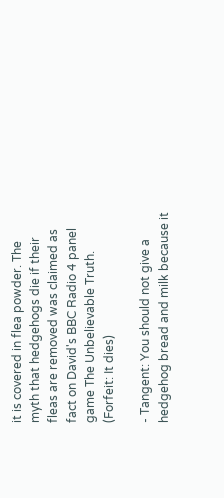it is covered in flea powder. The myth that hedgehogs die if their fleas are removed was claimed as fact on David's BBC Radio 4 panel game The Unbelievable Truth. (Forfeit: It dies)

- Tangent: You should not give a hedgehog bread and milk because it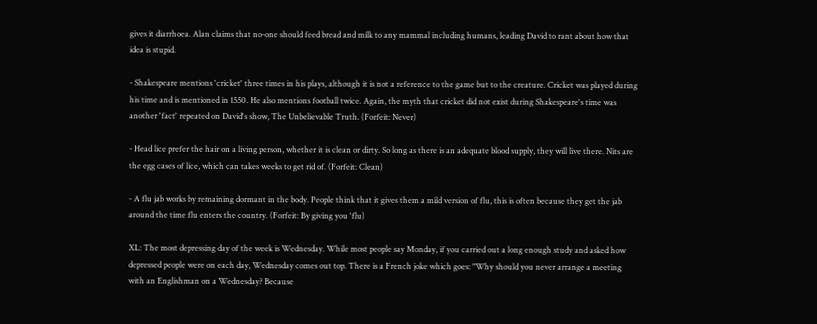gives it diarrhoea. Alan claims that no-one should feed bread and milk to any mammal including humans, leading David to rant about how that idea is stupid.

- Shakespeare mentions 'cricket' three times in his plays, although it is not a reference to the game but to the creature. Cricket was played during his time and is mentioned in 1550. He also mentions football twice. Again, the myth that cricket did not exist during Shakespeare's time was another 'fact' repeated on David's show, The Unbelievable Truth. (Forfeit: Never)

- Head lice prefer the hair on a living person, whether it is clean or dirty. So long as there is an adequate blood supply, they will live there. Nits are the egg cases of lice, which can takes weeks to get rid of. (Forfeit: Clean)

- A flu jab works by remaining dormant in the body. People think that it gives them a mild version of flu, this is often because they get the jab around the time flu enters the country. (Forfeit: By giving you 'flu)

XL: The most depressing day of the week is Wednesday. While most people say Monday, if you carried out a long enough study and asked how depressed people were on each day, Wednesday comes out top. There is a French joke which goes: "Why should you never arrange a meeting with an Englishman on a Wednesday? Because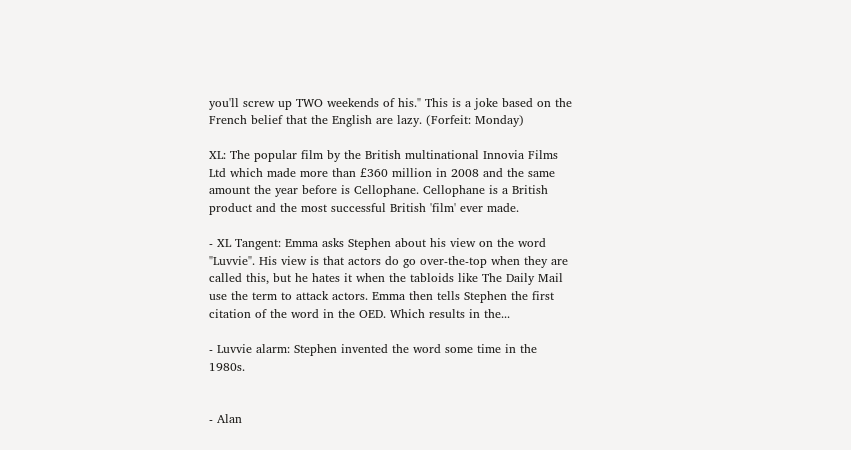you'll screw up TWO weekends of his." This is a joke based on the French belief that the English are lazy. (Forfeit: Monday)

XL: The popular film by the British multinational Innovia Films Ltd which made more than £360 million in 2008 and the same amount the year before is Cellophane. Cellophane is a British product and the most successful British 'film' ever made.

- XL Tangent: Emma asks Stephen about his view on the word "Luvvie". His view is that actors do go over-the-top when they are called this, but he hates it when the tabloids like The Daily Mail use the term to attack actors. Emma then tells Stephen the first citation of the word in the OED. Which results in the...

- Luvvie alarm: Stephen invented the word some time in the 1980s.


- Alan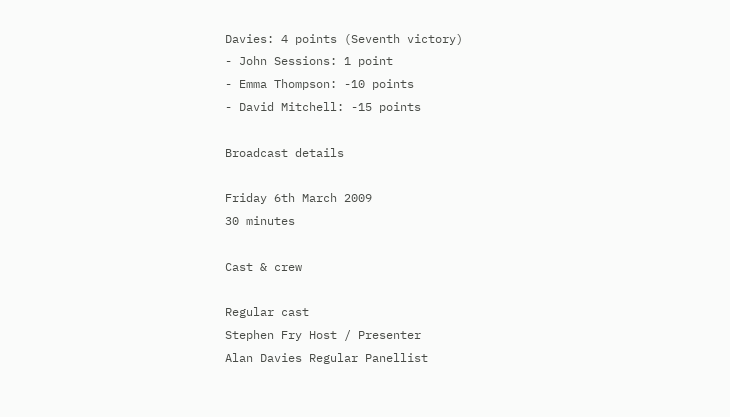Davies: 4 points (Seventh victory)
- John Sessions: 1 point
- Emma Thompson: -10 points
- David Mitchell: -15 points

Broadcast details

Friday 6th March 2009
30 minutes

Cast & crew

Regular cast
Stephen Fry Host / Presenter
Alan Davies Regular Panellist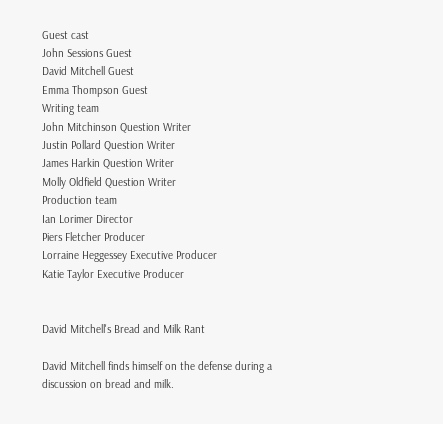Guest cast
John Sessions Guest
David Mitchell Guest
Emma Thompson Guest
Writing team
John Mitchinson Question Writer
Justin Pollard Question Writer
James Harkin Question Writer
Molly Oldfield Question Writer
Production team
Ian Lorimer Director
Piers Fletcher Producer
Lorraine Heggessey Executive Producer
Katie Taylor Executive Producer


David Mitchell's Bread and Milk Rant

David Mitchell finds himself on the defense during a discussion on bread and milk.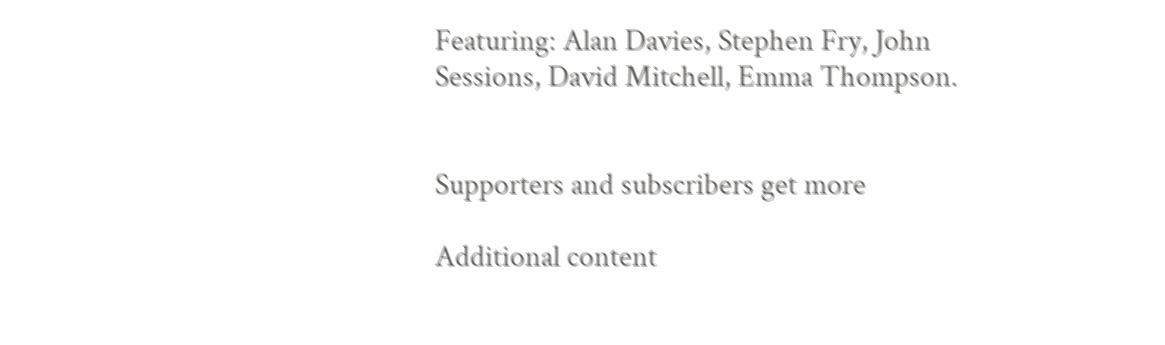Featuring: Alan Davies, Stephen Fry, John Sessions, David Mitchell, Emma Thompson.


Supporters and subscribers get more

Additional content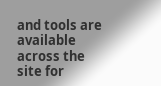and tools are available across the site for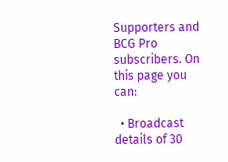Supporters and BCG Pro subscribers. On this page you can:

  • Broadcast details of 30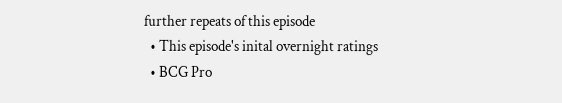further repeats of this episode
  • This episode's inital overnight ratings
  • BCG Pro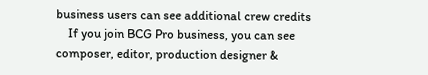business users can see additional crew credits
    If you join BCG Pro business, you can see composer, editor, production designer &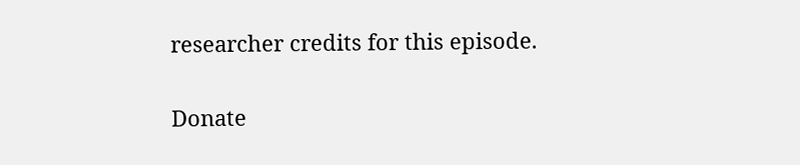researcher credits for this episode.

Donate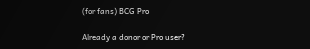(for fans) BCG Pro

Already a donor or Pro user?